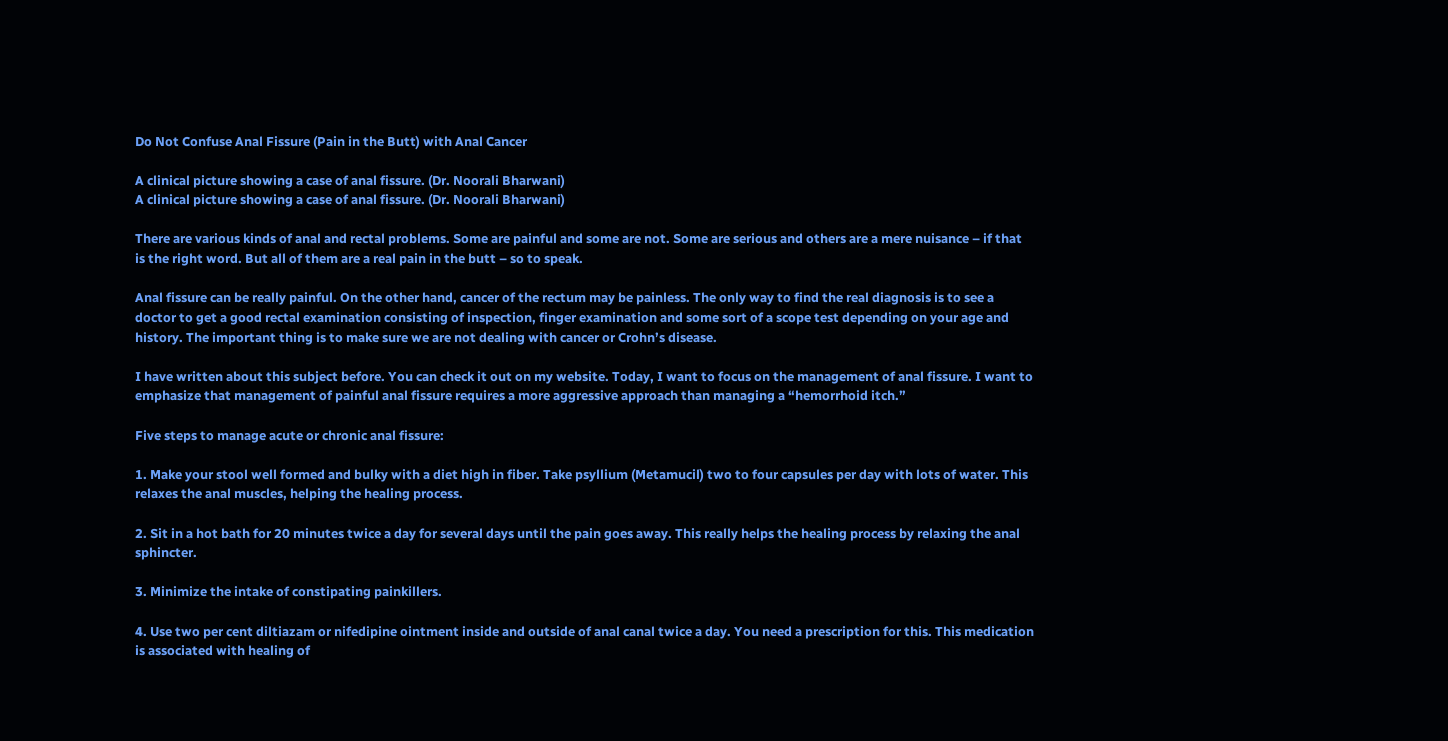Do Not Confuse Anal Fissure (Pain in the Butt) with Anal Cancer

A clinical picture showing a case of anal fissure. (Dr. Noorali Bharwani)
A clinical picture showing a case of anal fissure. (Dr. Noorali Bharwani)

There are various kinds of anal and rectal problems. Some are painful and some are not. Some are serious and others are a mere nuisance – if that is the right word. But all of them are a real pain in the butt – so to speak.

Anal fissure can be really painful. On the other hand, cancer of the rectum may be painless. The only way to find the real diagnosis is to see a doctor to get a good rectal examination consisting of inspection, finger examination and some sort of a scope test depending on your age and history. The important thing is to make sure we are not dealing with cancer or Crohn’s disease.

I have written about this subject before. You can check it out on my website. Today, I want to focus on the management of anal fissure. I want to emphasize that management of painful anal fissure requires a more aggressive approach than managing a “hemorrhoid itch.”

Five steps to manage acute or chronic anal fissure:

1. Make your stool well formed and bulky with a diet high in fiber. Take psyllium (Metamucil) two to four capsules per day with lots of water. This relaxes the anal muscles, helping the healing process.

2. Sit in a hot bath for 20 minutes twice a day for several days until the pain goes away. This really helps the healing process by relaxing the anal sphincter.

3. Minimize the intake of constipating painkillers.

4. Use two per cent diltiazam or nifedipine ointment inside and outside of anal canal twice a day. You need a prescription for this. This medication is associated with healing of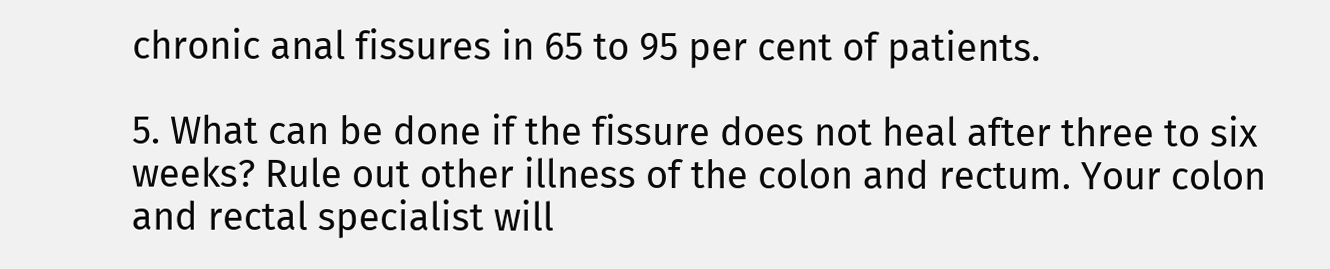chronic anal fissures in 65 to 95 per cent of patients.

5. What can be done if the fissure does not heal after three to six weeks? Rule out other illness of the colon and rectum. Your colon and rectal specialist will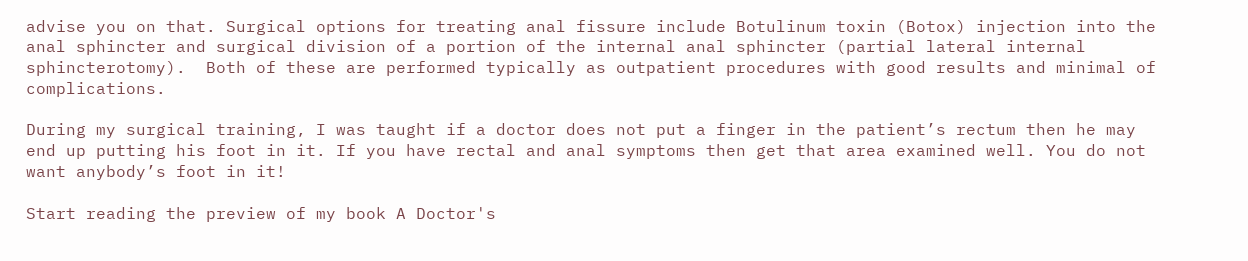advise you on that. Surgical options for treating anal fissure include Botulinum toxin (Botox) injection into the anal sphincter and surgical division of a portion of the internal anal sphincter (partial lateral internal sphincterotomy).  Both of these are performed typically as outpatient procedures with good results and minimal of complications.

During my surgical training, I was taught if a doctor does not put a finger in the patient’s rectum then he may end up putting his foot in it. If you have rectal and anal symptoms then get that area examined well. You do not want anybody’s foot in it!

Start reading the preview of my book A Doctor's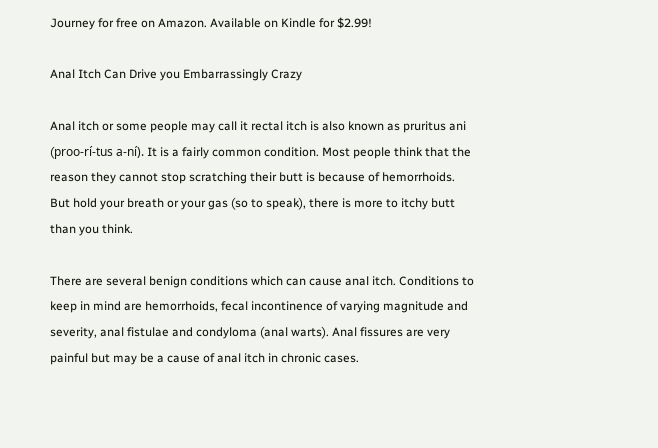Journey for free on Amazon. Available on Kindle for $2.99!

Anal Itch Can Drive you Embarrassingly Crazy

Anal itch or some people may call it rectal itch is also known as pruritus ani (proo-rí-tus a-ní). It is a fairly common condition. Most people think that the reason they cannot stop scratching their butt is because of hemorrhoids. But hold your breath or your gas (so to speak), there is more to itchy butt than you think.

There are several benign conditions which can cause anal itch. Conditions to keep in mind are hemorrhoids, fecal incontinence of varying magnitude and severity, anal fistulae and condyloma (anal warts). Anal fissures are very painful but may be a cause of anal itch in chronic cases.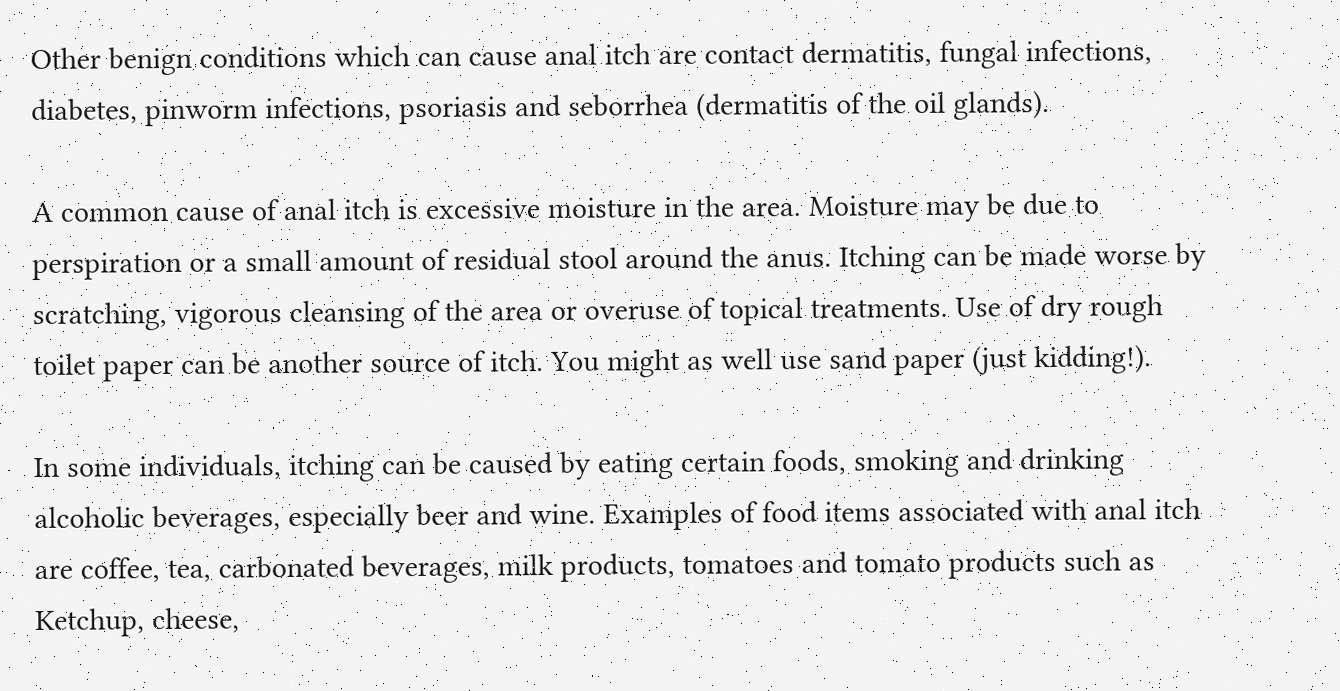Other benign conditions which can cause anal itch are contact dermatitis, fungal infections, diabetes, pinworm infections, psoriasis and seborrhea (dermatitis of the oil glands).

A common cause of anal itch is excessive moisture in the area. Moisture may be due to perspiration or a small amount of residual stool around the anus. Itching can be made worse by scratching, vigorous cleansing of the area or overuse of topical treatments. Use of dry rough toilet paper can be another source of itch. You might as well use sand paper (just kidding!).

In some individuals, itching can be caused by eating certain foods, smoking and drinking alcoholic beverages, especially beer and wine. Examples of food items associated with anal itch are coffee, tea, carbonated beverages, milk products, tomatoes and tomato products such as Ketchup, cheese,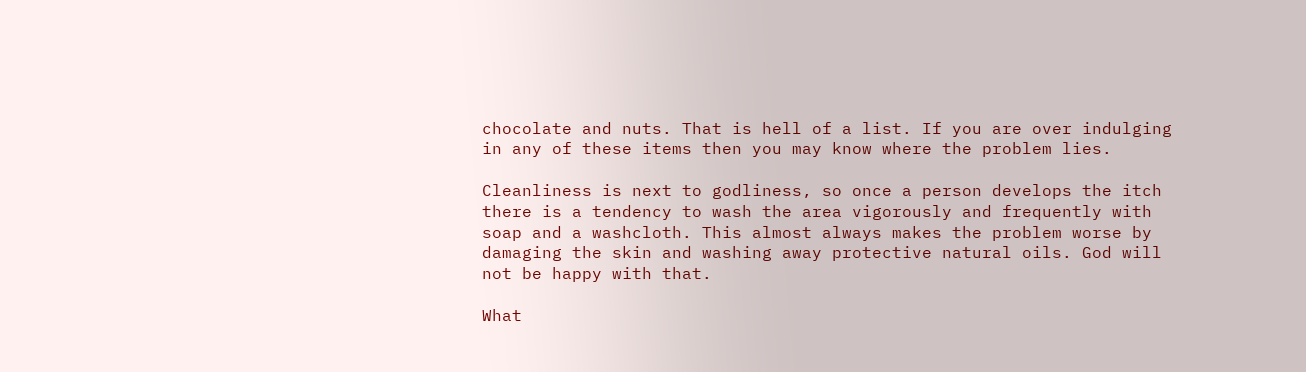chocolate and nuts. That is hell of a list. If you are over indulging in any of these items then you may know where the problem lies.

Cleanliness is next to godliness, so once a person develops the itch there is a tendency to wash the area vigorously and frequently with soap and a washcloth. This almost always makes the problem worse by damaging the skin and washing away protective natural oils. God will not be happy with that.

What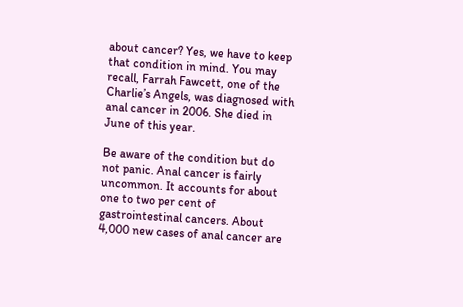about cancer? Yes, we have to keep that condition in mind. You may recall, Farrah Fawcett, one of the Charlie’s Angels, was diagnosed with anal cancer in 2006. She died in June of this year.

Be aware of the condition but do not panic. Anal cancer is fairly uncommon. It accounts for about one to two per cent of gastrointestinal cancers. About 4,000 new cases of anal cancer are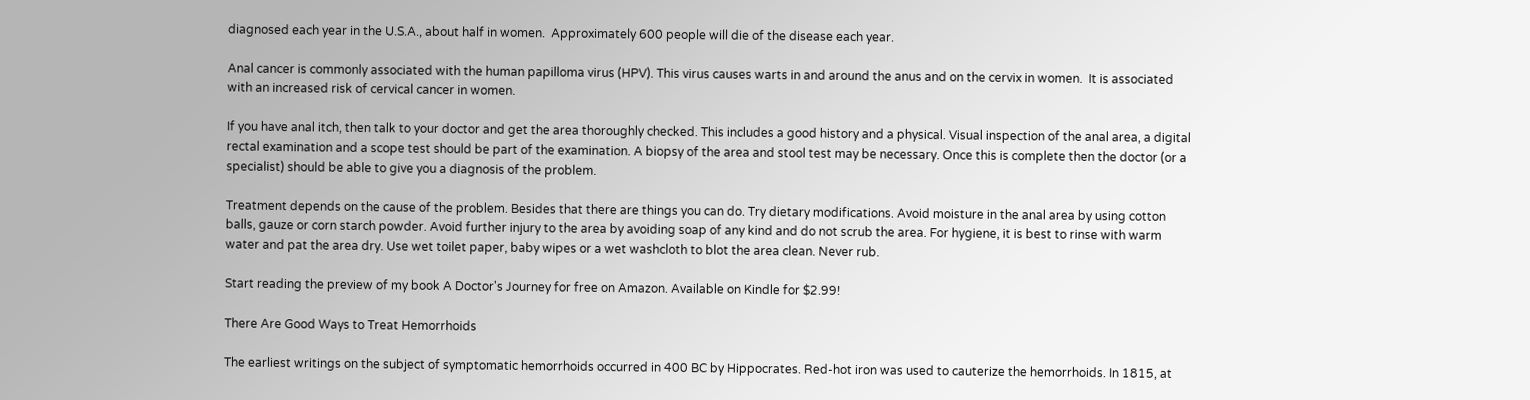diagnosed each year in the U.S.A., about half in women.  Approximately 600 people will die of the disease each year.

Anal cancer is commonly associated with the human papilloma virus (HPV). This virus causes warts in and around the anus and on the cervix in women.  It is associated with an increased risk of cervical cancer in women.

If you have anal itch, then talk to your doctor and get the area thoroughly checked. This includes a good history and a physical. Visual inspection of the anal area, a digital rectal examination and a scope test should be part of the examination. A biopsy of the area and stool test may be necessary. Once this is complete then the doctor (or a specialist) should be able to give you a diagnosis of the problem.

Treatment depends on the cause of the problem. Besides that there are things you can do. Try dietary modifications. Avoid moisture in the anal area by using cotton balls, gauze or corn starch powder. Avoid further injury to the area by avoiding soap of any kind and do not scrub the area. For hygiene, it is best to rinse with warm water and pat the area dry. Use wet toilet paper, baby wipes or a wet washcloth to blot the area clean. Never rub.

Start reading the preview of my book A Doctor's Journey for free on Amazon. Available on Kindle for $2.99!

There Are Good Ways to Treat Hemorrhoids

The earliest writings on the subject of symptomatic hemorrhoids occurred in 400 BC by Hippocrates. Red-hot iron was used to cauterize the hemorrhoids. In 1815, at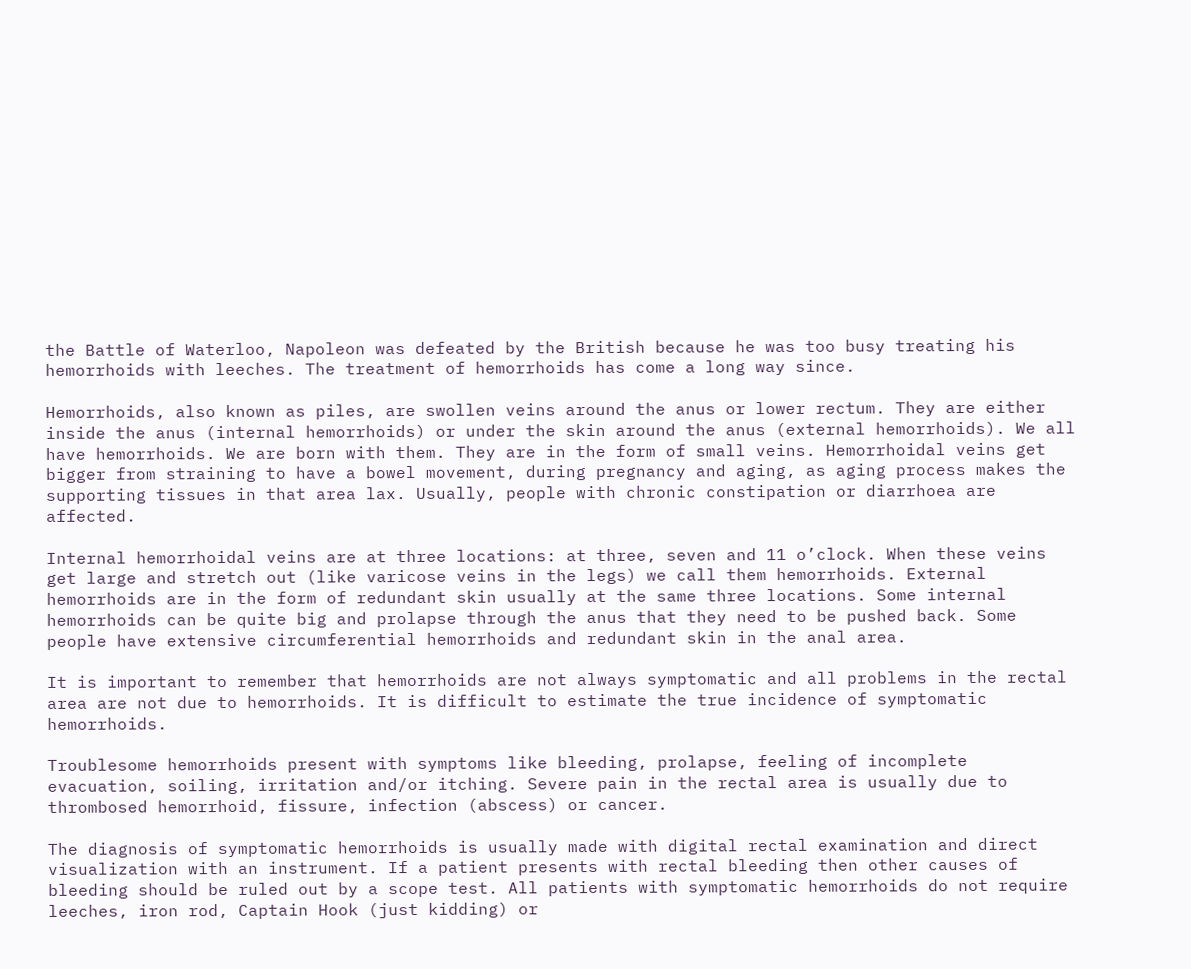the Battle of Waterloo, Napoleon was defeated by the British because he was too busy treating his hemorrhoids with leeches. The treatment of hemorrhoids has come a long way since.

Hemorrhoids, also known as piles, are swollen veins around the anus or lower rectum. They are either inside the anus (internal hemorrhoids) or under the skin around the anus (external hemorrhoids). We all have hemorrhoids. We are born with them. They are in the form of small veins. Hemorrhoidal veins get bigger from straining to have a bowel movement, during pregnancy and aging, as aging process makes the supporting tissues in that area lax. Usually, people with chronic constipation or diarrhoea are affected.

Internal hemorrhoidal veins are at three locations: at three, seven and 11 o’clock. When these veins get large and stretch out (like varicose veins in the legs) we call them hemorrhoids. External hemorrhoids are in the form of redundant skin usually at the same three locations. Some internal hemorrhoids can be quite big and prolapse through the anus that they need to be pushed back. Some people have extensive circumferential hemorrhoids and redundant skin in the anal area.

It is important to remember that hemorrhoids are not always symptomatic and all problems in the rectal area are not due to hemorrhoids. It is difficult to estimate the true incidence of symptomatic hemorrhoids.

Troublesome hemorrhoids present with symptoms like bleeding, prolapse, feeling of incomplete evacuation, soiling, irritation and/or itching. Severe pain in the rectal area is usually due to thrombosed hemorrhoid, fissure, infection (abscess) or cancer.

The diagnosis of symptomatic hemorrhoids is usually made with digital rectal examination and direct visualization with an instrument. If a patient presents with rectal bleeding then other causes of bleeding should be ruled out by a scope test. All patients with symptomatic hemorrhoids do not require leeches, iron rod, Captain Hook (just kidding) or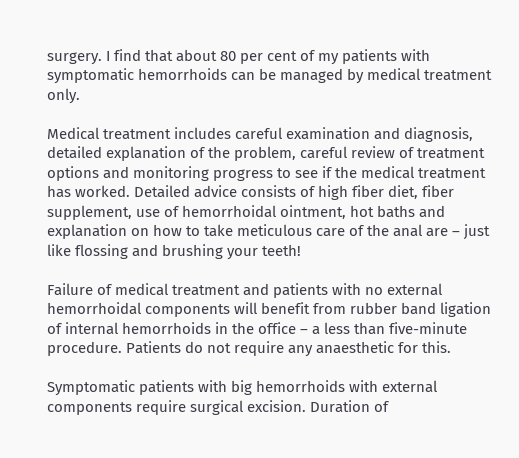surgery. I find that about 80 per cent of my patients with symptomatic hemorrhoids can be managed by medical treatment only.

Medical treatment includes careful examination and diagnosis, detailed explanation of the problem, careful review of treatment options and monitoring progress to see if the medical treatment has worked. Detailed advice consists of high fiber diet, fiber supplement, use of hemorrhoidal ointment, hot baths and explanation on how to take meticulous care of the anal are – just like flossing and brushing your teeth!

Failure of medical treatment and patients with no external hemorrhoidal components will benefit from rubber band ligation of internal hemorrhoids in the office – a less than five-minute procedure. Patients do not require any anaesthetic for this.

Symptomatic patients with big hemorrhoids with external components require surgical excision. Duration of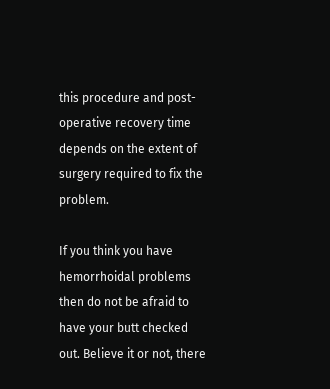this procedure and post-operative recovery time depends on the extent of surgery required to fix the problem.

If you think you have hemorrhoidal problems then do not be afraid to have your butt checked out. Believe it or not, there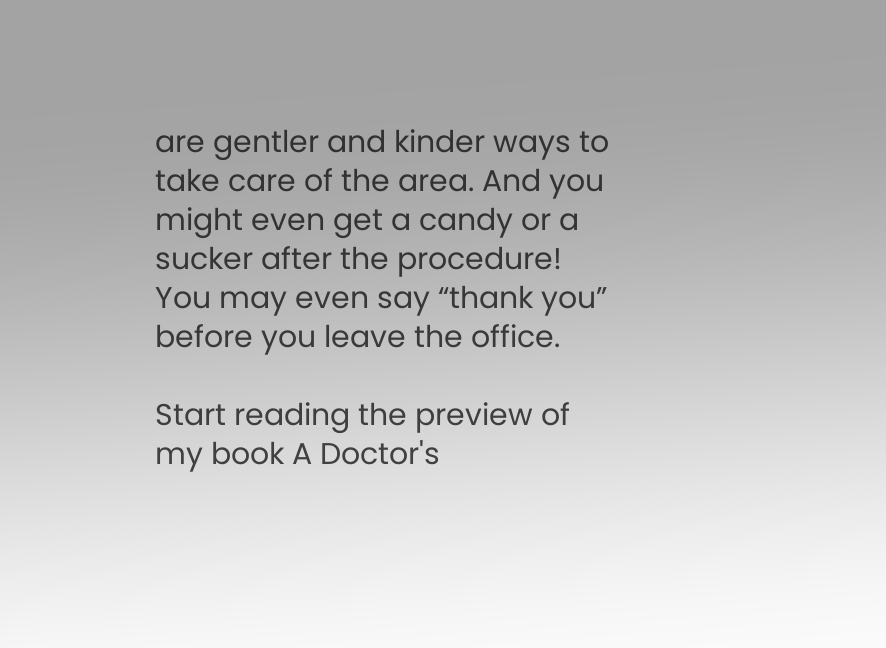are gentler and kinder ways to take care of the area. And you might even get a candy or a sucker after the procedure! You may even say “thank you” before you leave the office.

Start reading the preview of my book A Doctor's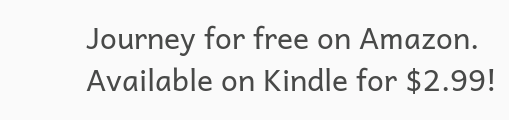Journey for free on Amazon. Available on Kindle for $2.99!